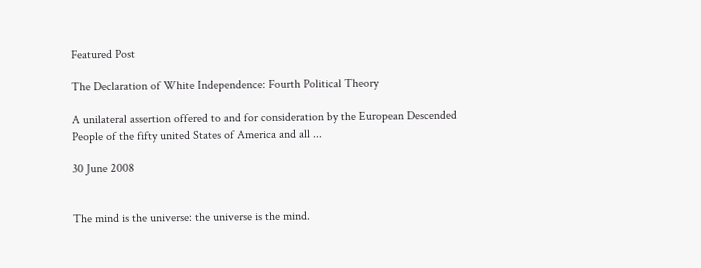Featured Post

The Declaration of White Independence: Fourth Political Theory

A unilateral assertion offered to and for consideration by the European Descended People of the fifty united States of America and all ...

30 June 2008


The mind is the universe: the universe is the mind.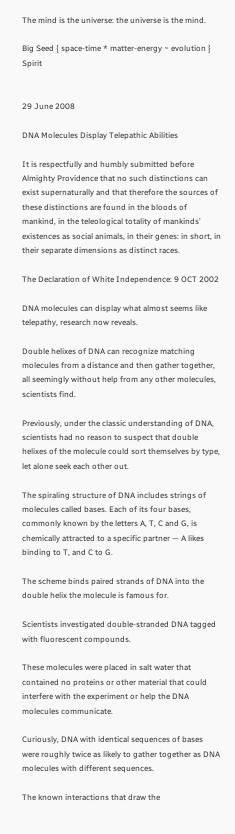The mind is the universe: the universe is the mind.

Big Seed { space-time * matter-energy ~ evolution } Spirit


29 June 2008

DNA Molecules Display Telepathic Abilities

It is respectfully and humbly submitted before Almighty Providence that no such distinctions can exist supernaturally and that therefore the sources of these distinctions are found in the bloods of mankind, in the teleological totality of mankinds’ existences as social animals, in their genes: in short, in their separate dimensions as distinct races.

The Declaration of White Independence: 9 OCT 2002

DNA molecules can display what almost seems like telepathy, research now reveals.

Double helixes of DNA can recognize matching molecules from a distance and then gather together, all seemingly without help from any other molecules, scientists find.

Previously, under the classic understanding of DNA, scientists had no reason to suspect that double helixes of the molecule could sort themselves by type, let alone seek each other out.

The spiraling structure of DNA includes strings of molecules called bases. Each of its four bases, commonly known by the letters A, T, C and G, is chemically attracted to a specific partner — A likes binding to T, and C to G.

The scheme binds paired strands of DNA into the double helix the molecule is famous for.

Scientists investigated double-stranded DNA tagged with fluorescent compounds.

These molecules were placed in salt water that contained no proteins or other material that could interfere with the experiment or help the DNA molecules communicate.

Curiously, DNA with identical sequences of bases were roughly twice as likely to gather together as DNA molecules with different sequences.

The known interactions that draw the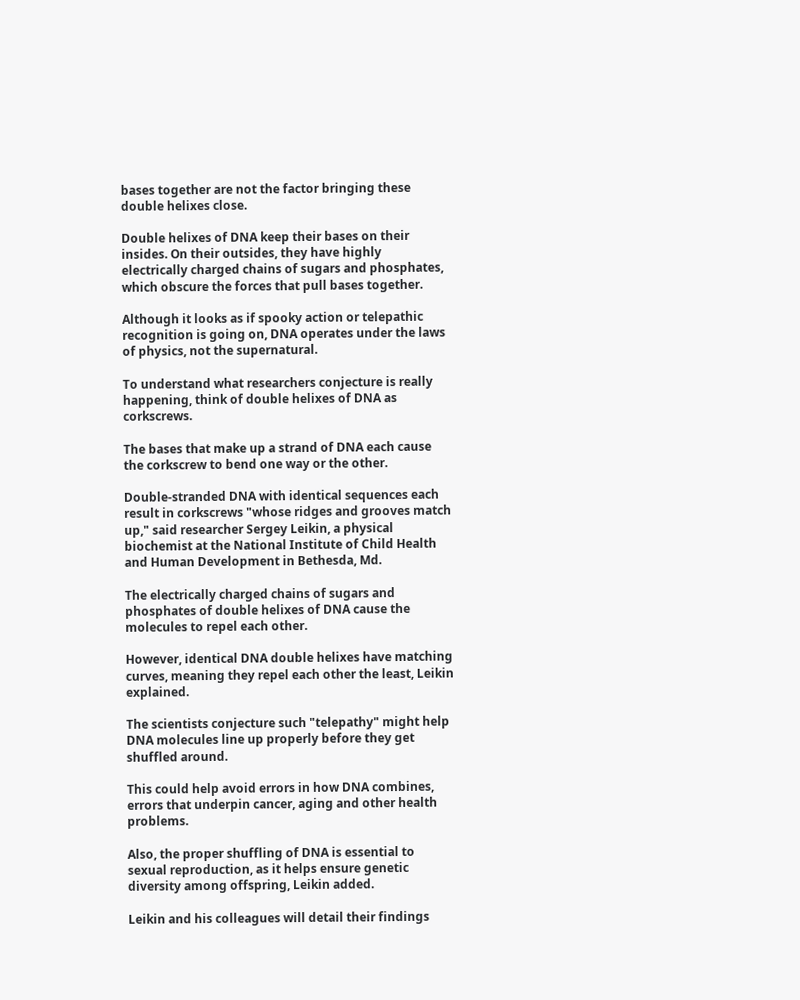bases together are not the factor bringing these double helixes close.

Double helixes of DNA keep their bases on their insides. On their outsides, they have highly electrically charged chains of sugars and phosphates, which obscure the forces that pull bases together.

Although it looks as if spooky action or telepathic recognition is going on, DNA operates under the laws of physics, not the supernatural.

To understand what researchers conjecture is really happening, think of double helixes of DNA as corkscrews.

The bases that make up a strand of DNA each cause the corkscrew to bend one way or the other.

Double-stranded DNA with identical sequences each result in corkscrews "whose ridges and grooves match up," said researcher Sergey Leikin, a physical biochemist at the National Institute of Child Health and Human Development in Bethesda, Md.

The electrically charged chains of sugars and phosphates of double helixes of DNA cause the molecules to repel each other.

However, identical DNA double helixes have matching curves, meaning they repel each other the least, Leikin explained.

The scientists conjecture such "telepathy" might help DNA molecules line up properly before they get shuffled around.

This could help avoid errors in how DNA combines, errors that underpin cancer, aging and other health problems.

Also, the proper shuffling of DNA is essential to sexual reproduction, as it helps ensure genetic diversity among offspring, Leikin added.

Leikin and his colleagues will detail their findings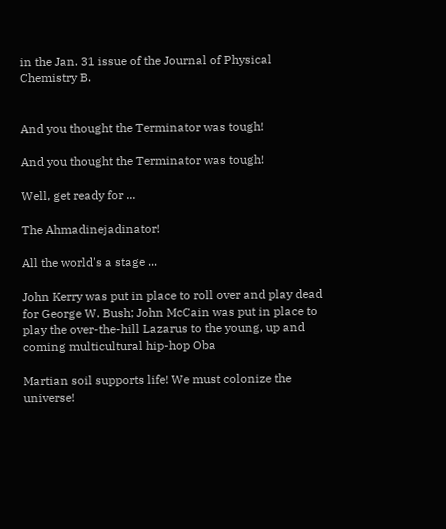in the Jan. 31 issue of the Journal of Physical Chemistry B.


And you thought the Terminator was tough!

And you thought the Terminator was tough!

Well, get ready for ...

The Ahmadinejadinator!

All the world's a stage ...

John Kerry was put in place to roll over and play dead for George W. Bush; John McCain was put in place to play the over-the-hill Lazarus to the young, up and coming multicultural hip-hop Oba

Martian soil supports life! We must colonize the universe!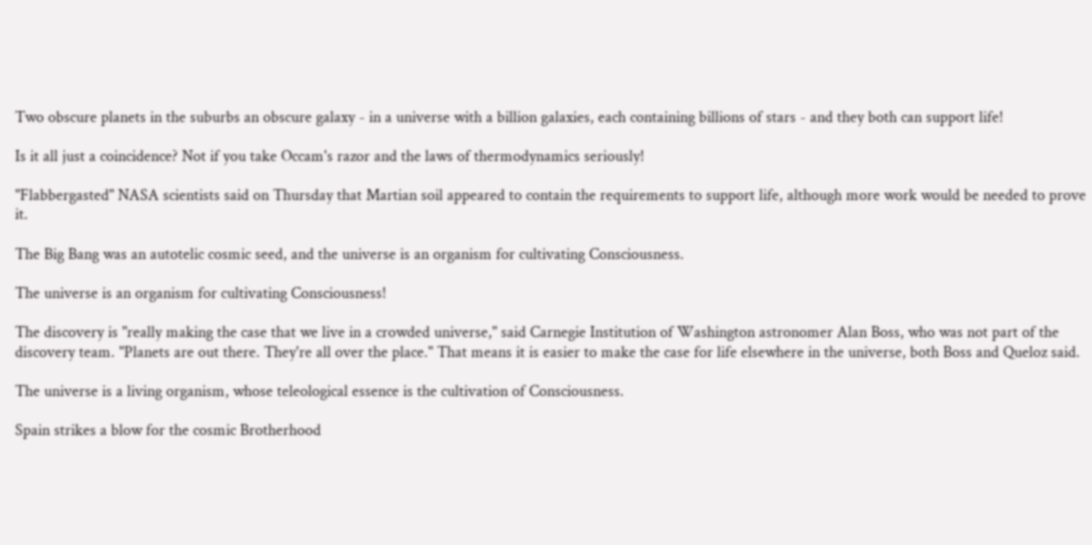Two obscure planets in the suburbs an obscure galaxy - in a universe with a billion galaxies, each containing billions of stars - and they both can support life!

Is it all just a coincidence? Not if you take Occam's razor and the laws of thermodynamics seriously!

"Flabbergasted" NASA scientists said on Thursday that Martian soil appeared to contain the requirements to support life, although more work would be needed to prove it.

The Big Bang was an autotelic cosmic seed, and the universe is an organism for cultivating Consciousness.

The universe is an organism for cultivating Consciousness!

The discovery is "really making the case that we live in a crowded universe," said Carnegie Institution of Washington astronomer Alan Boss, who was not part of the discovery team. "Planets are out there. They're all over the place." That means it is easier to make the case for life elsewhere in the universe, both Boss and Queloz said.

The universe is a living organism, whose teleological essence is the cultivation of Consciousness.

Spain strikes a blow for the cosmic Brotherhood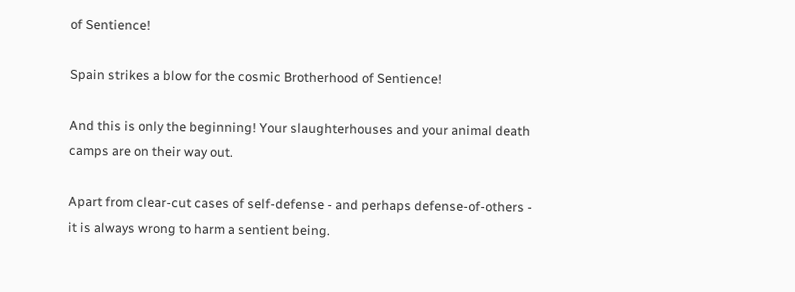of Sentience!

Spain strikes a blow for the cosmic Brotherhood of Sentience!

And this is only the beginning! Your slaughterhouses and your animal death camps are on their way out.

Apart from clear-cut cases of self-defense - and perhaps defense-of-others - it is always wrong to harm a sentient being.